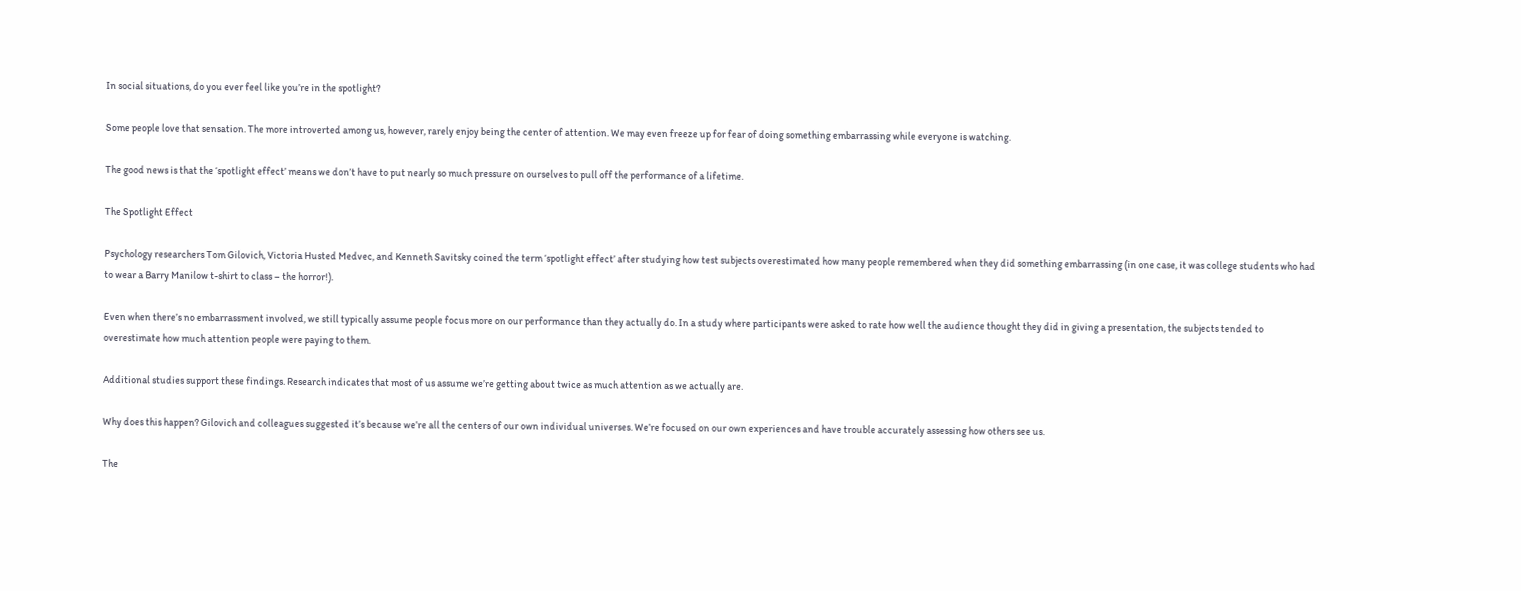In social situations, do you ever feel like you’re in the spotlight?

Some people love that sensation. The more introverted among us, however, rarely enjoy being the center of attention. We may even freeze up for fear of doing something embarrassing while everyone is watching.

The good news is that the ‘spotlight effect’ means we don’t have to put nearly so much pressure on ourselves to pull off the performance of a lifetime.

The Spotlight Effect

Psychology researchers Tom Gilovich, Victoria Husted Medvec, and Kenneth Savitsky coined the term ‘spotlight effect’ after studying how test subjects overestimated how many people remembered when they did something embarrassing (in one case, it was college students who had to wear a Barry Manilow t-shirt to class – the horror!).

Even when there’s no embarrassment involved, we still typically assume people focus more on our performance than they actually do. In a study where participants were asked to rate how well the audience thought they did in giving a presentation, the subjects tended to overestimate how much attention people were paying to them.

Additional studies support these findings. Research indicates that most of us assume we’re getting about twice as much attention as we actually are.

Why does this happen? Gilovich and colleagues suggested it’s because we’re all the centers of our own individual universes. We’re focused on our own experiences and have trouble accurately assessing how others see us.

The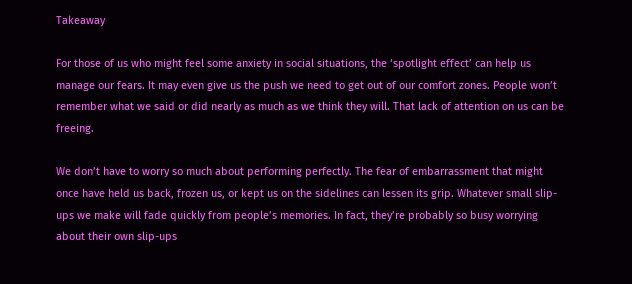Takeaway

For those of us who might feel some anxiety in social situations, the ‘spotlight effect’ can help us manage our fears. It may even give us the push we need to get out of our comfort zones. People won’t remember what we said or did nearly as much as we think they will. That lack of attention on us can be freeing.

We don’t have to worry so much about performing perfectly. The fear of embarrassment that might once have held us back, frozen us, or kept us on the sidelines can lessen its grip. Whatever small slip-ups we make will fade quickly from people’s memories. In fact, they’re probably so busy worrying about their own slip-ups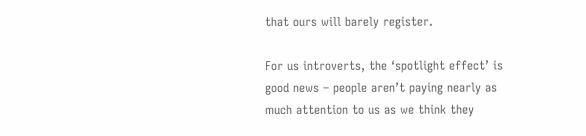that ours will barely register.

For us introverts, the ‘spotlight effect’ is good news – people aren’t paying nearly as much attention to us as we think they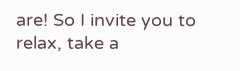are! So I invite you to relax, take a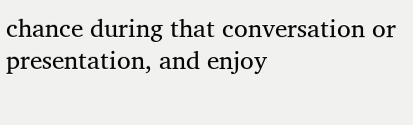chance during that conversation or presentation, and enjoy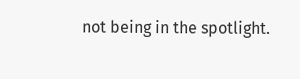not being in the spotlight.